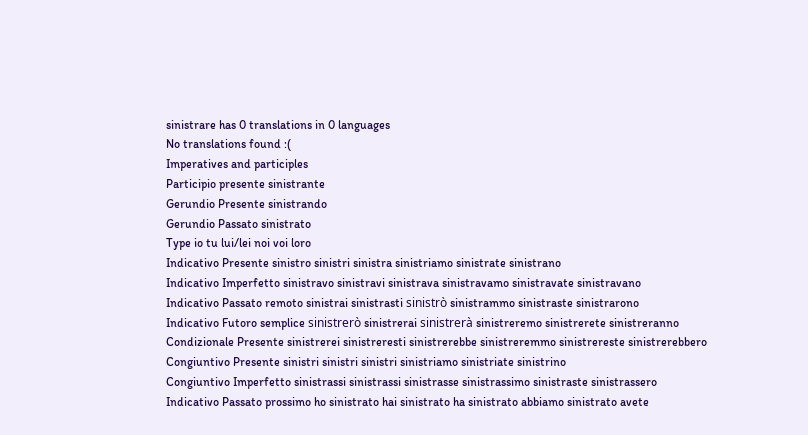sinistrare has 0 translations in 0 languages
No translations found :(
Imperatives and participles
Participio presente sinistrante
Gerundio Presente sinistrando
Gerundio Passato sinistrato
Type io tu lui/lei noi voi loro
Indicativo Presente sinistro sinistri sinistra sinistriamo sinistrate sinistrano
Indicativo Imperfetto sinistravo sinistravi sinistrava sinistravamo sinistravate sinistravano
Indicativo Passato remoto sinistrai sinistrasti sinistrò sinistrammo sinistraste sinistrarono
Indicativo Futoro semplice sinistrerò sinistrerai sinistrerà sinistreremo sinistrerete sinistreranno
Condizionale Presente sinistrerei sinistreresti sinistrerebbe sinistreremmo sinistrereste sinistrerebbero
Congiuntivo Presente sinistri sinistri sinistri sinistriamo sinistriate sinistrino
Congiuntivo Imperfetto sinistrassi sinistrassi sinistrasse sinistrassimo sinistraste sinistrassero
Indicativo Passato prossimo ho sinistrato hai sinistrato ha sinistrato abbiamo sinistrato avete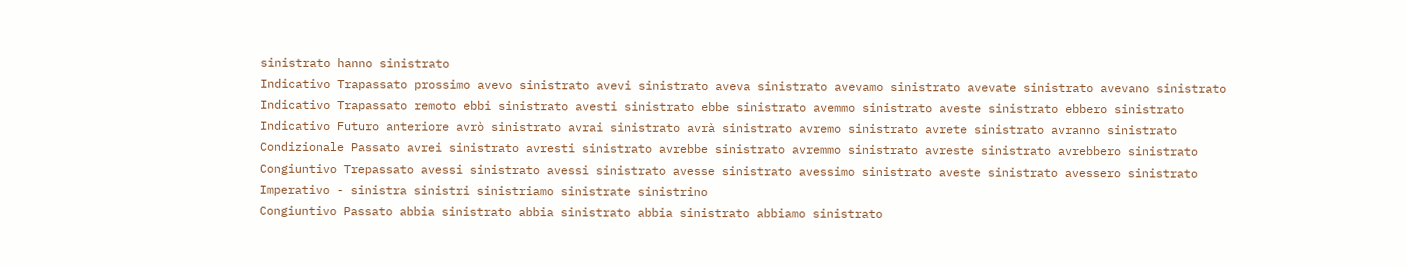sinistrato hanno sinistrato
Indicativo Trapassato prossimo avevo sinistrato avevi sinistrato aveva sinistrato avevamo sinistrato avevate sinistrato avevano sinistrato
Indicativo Trapassato remoto ebbi sinistrato avesti sinistrato ebbe sinistrato avemmo sinistrato aveste sinistrato ebbero sinistrato
Indicativo Futuro anteriore avrò sinistrato avrai sinistrato avrà sinistrato avremo sinistrato avrete sinistrato avranno sinistrato
Condizionale Passato avrei sinistrato avresti sinistrato avrebbe sinistrato avremmo sinistrato avreste sinistrato avrebbero sinistrato
Congiuntivo Trepassato avessi sinistrato avessi sinistrato avesse sinistrato avessimo sinistrato aveste sinistrato avessero sinistrato
Imperativo - sinistra sinistri sinistriamo sinistrate sinistrino
Congiuntivo Passato abbia sinistrato abbia sinistrato abbia sinistrato abbiamo sinistrato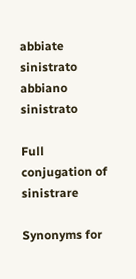abbiate sinistrato abbiano sinistrato

Full conjugation of sinistrare

Synonyms for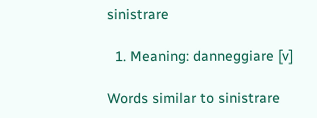sinistrare

  1. Meaning: danneggiare [v]

Words similar to sinistrare